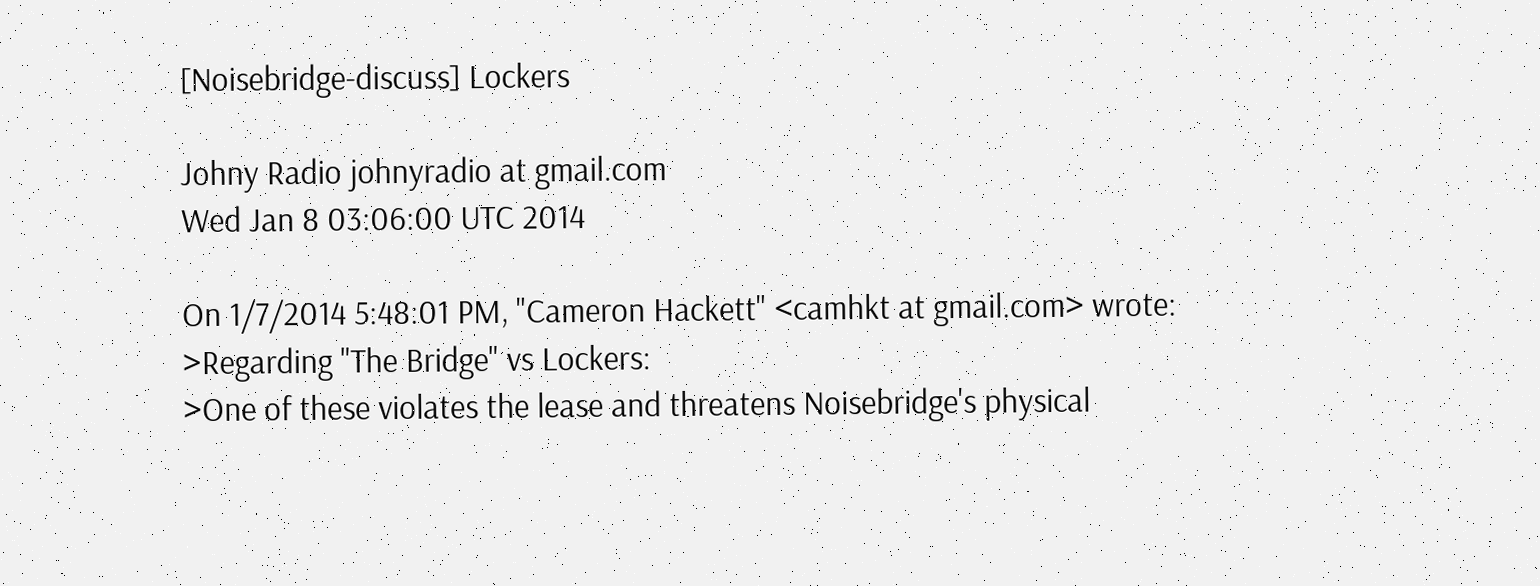[Noisebridge-discuss] Lockers

Johny Radio johnyradio at gmail.com
Wed Jan 8 03:06:00 UTC 2014

On 1/7/2014 5:48:01 PM, "Cameron Hackett" <camhkt at gmail.com> wrote:
>Regarding "The Bridge" vs Lockers:
>One of these violates the lease and threatens Noisebridge's physical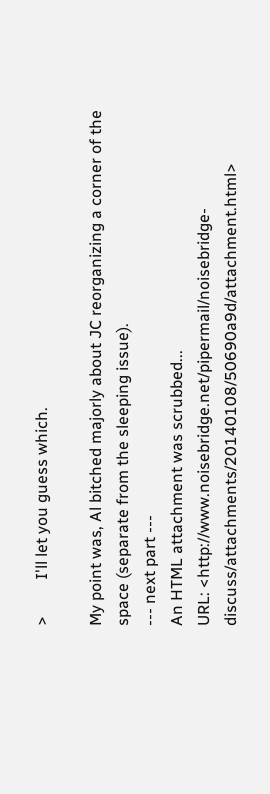>         I'll let you guess which.

My point was, Al bitched majorly about JC reorganizing a corner of the
space (separate from the sleeping issue).
--- next part ---
An HTML attachment was scrubbed...
URL: <http://www.noisebridge.net/pipermail/noisebridge-discuss/attachments/20140108/50690a9d/attachment.html>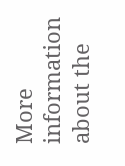More information about the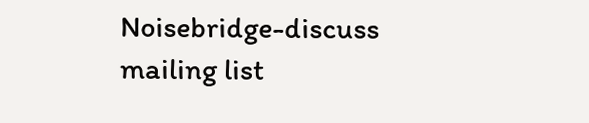Noisebridge-discuss mailing list